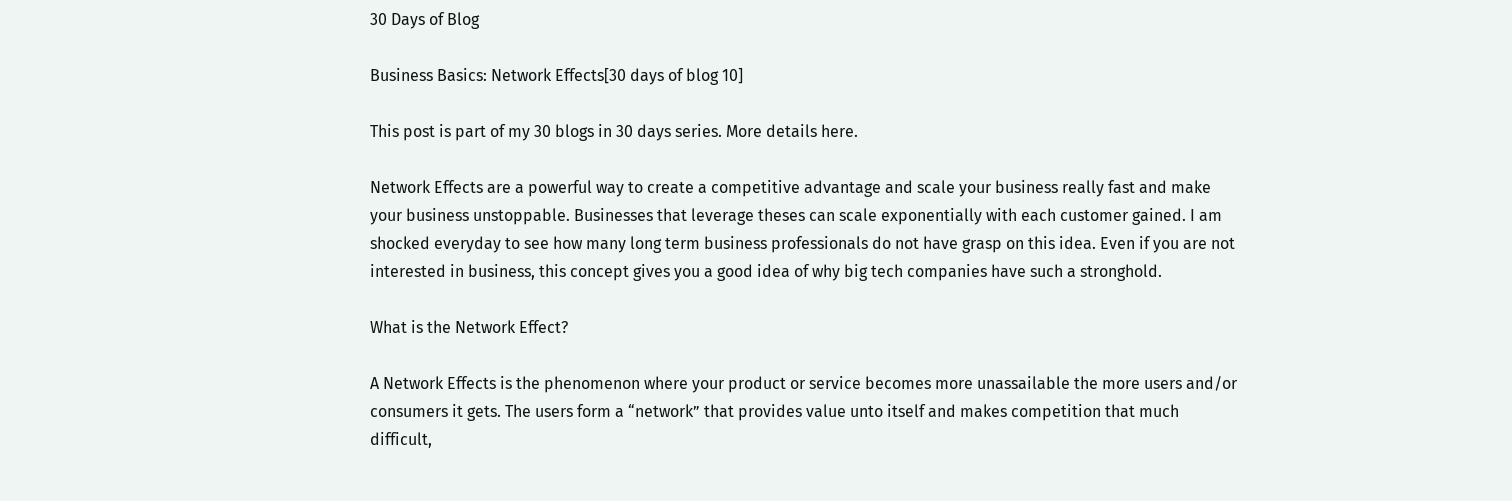30 Days of Blog

Business Basics: Network Effects[30 days of blog 10]

This post is part of my 30 blogs in 30 days series. More details here.

Network Effects are a powerful way to create a competitive advantage and scale your business really fast and make your business unstoppable. Businesses that leverage theses can scale exponentially with each customer gained. I am shocked everyday to see how many long term business professionals do not have grasp on this idea. Even if you are not interested in business, this concept gives you a good idea of why big tech companies have such a stronghold.

What is the Network Effect?

A Network Effects is the phenomenon where your product or service becomes more unassailable the more users and/or consumers it gets. The users form a “network” that provides value unto itself and makes competition that much difficult,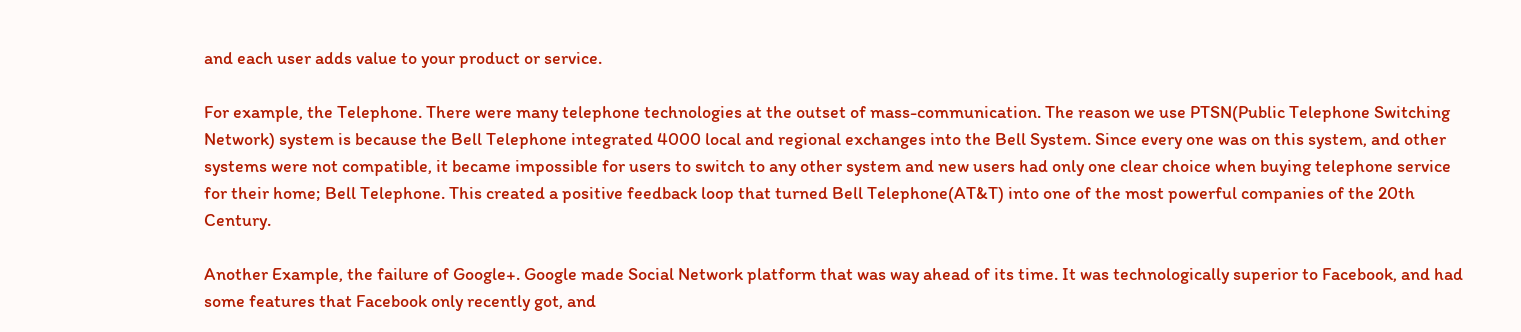and each user adds value to your product or service.

For example, the Telephone. There were many telephone technologies at the outset of mass-communication. The reason we use PTSN(Public Telephone Switching Network) system is because the Bell Telephone integrated 4000 local and regional exchanges into the Bell System. Since every one was on this system, and other systems were not compatible, it became impossible for users to switch to any other system and new users had only one clear choice when buying telephone service for their home; Bell Telephone. This created a positive feedback loop that turned Bell Telephone(AT&T) into one of the most powerful companies of the 20th Century.

Another Example, the failure of Google+. Google made Social Network platform that was way ahead of its time. It was technologically superior to Facebook, and had some features that Facebook only recently got, and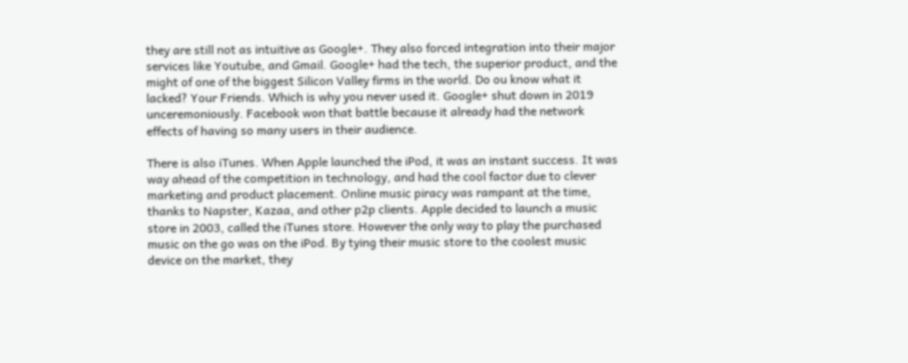they are still not as intuitive as Google+. They also forced integration into their major services like Youtube, and Gmail. Google+ had the tech, the superior product, and the might of one of the biggest Silicon Valley firms in the world. Do ou know what it lacked? Your Friends. Which is why you never used it. Google+ shut down in 2019 unceremoniously. Facebook won that battle because it already had the network effects of having so many users in their audience.

There is also iTunes. When Apple launched the iPod, it was an instant success. It was way ahead of the competition in technology, and had the cool factor due to clever marketing and product placement. Online music piracy was rampant at the time, thanks to Napster, Kazaa, and other p2p clients. Apple decided to launch a music store in 2003, called the iTunes store. However the only way to play the purchased music on the go was on the iPod. By tying their music store to the coolest music device on the market, they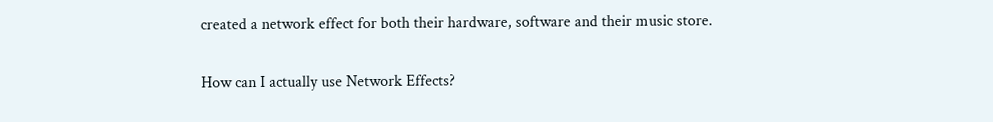created a network effect for both their hardware, software and their music store.

How can I actually use Network Effects?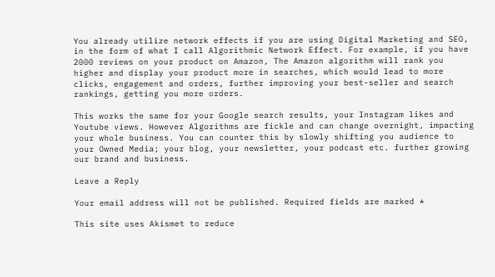You already utilize network effects if you are using Digital Marketing and SEO, in the form of what I call Algorithmic Network Effect. For example, if you have 2000 reviews on your product on Amazon, The Amazon algorithm will rank you higher and display your product more in searches, which would lead to more clicks, engagement and orders, further improving your best-seller and search rankings, getting you more orders.

This works the same for your Google search results, your Instagram likes and Youtube views. However Algorithms are fickle and can change overnight, impacting your whole business. You can counter this by slowly shifting you audience to your Owned Media; your blog, your newsletter, your podcast etc. further growing our brand and business.

Leave a Reply

Your email address will not be published. Required fields are marked *

This site uses Akismet to reduce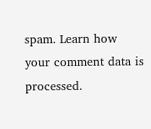spam. Learn how your comment data is processed.